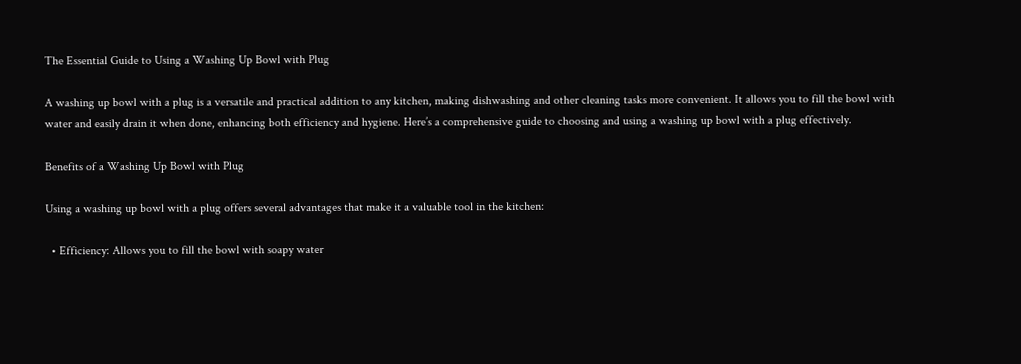The Essential Guide to Using a Washing Up Bowl with Plug

A washing up bowl with a plug is a versatile and practical addition to any kitchen, making dishwashing and other cleaning tasks more convenient. It allows you to fill the bowl with water and easily drain it when done, enhancing both efficiency and hygiene. Here’s a comprehensive guide to choosing and using a washing up bowl with a plug effectively.

Benefits of a Washing Up Bowl with Plug

Using a washing up bowl with a plug offers several advantages that make it a valuable tool in the kitchen:

  • Efficiency: Allows you to fill the bowl with soapy water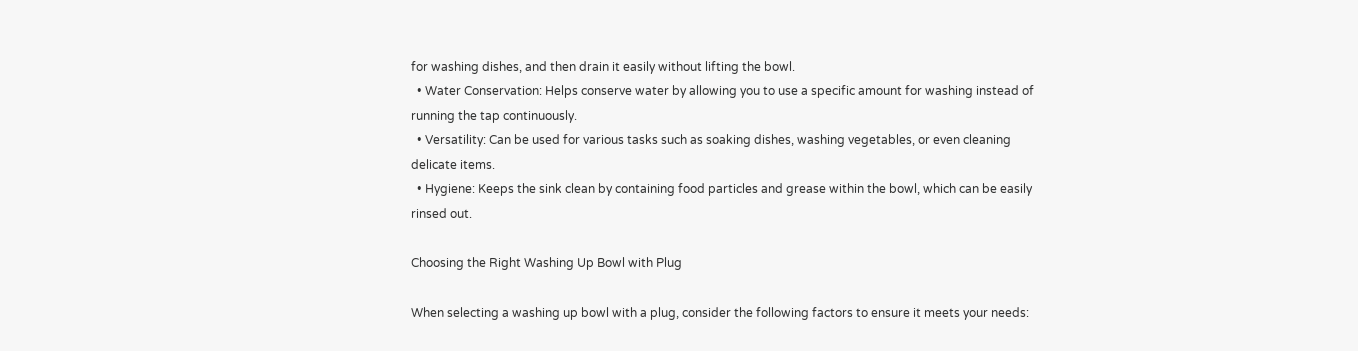for washing dishes, and then drain it easily without lifting the bowl.
  • Water Conservation: Helps conserve water by allowing you to use a specific amount for washing instead of running the tap continuously.
  • Versatility: Can be used for various tasks such as soaking dishes, washing vegetables, or even cleaning delicate items.
  • Hygiene: Keeps the sink clean by containing food particles and grease within the bowl, which can be easily rinsed out.

Choosing the Right Washing Up Bowl with Plug

When selecting a washing up bowl with a plug, consider the following factors to ensure it meets your needs: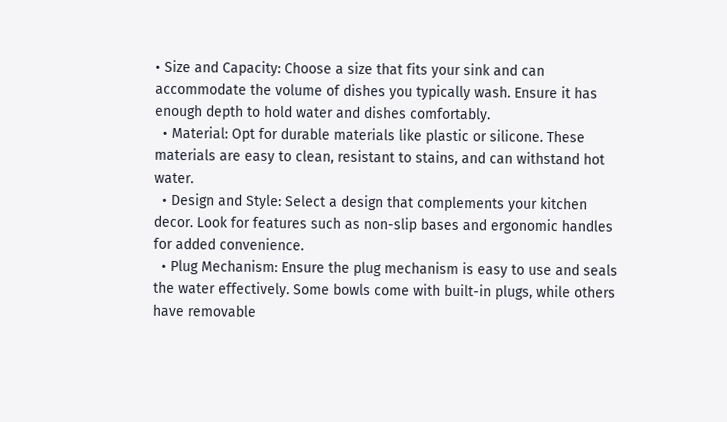• Size and Capacity: Choose a size that fits your sink and can accommodate the volume of dishes you typically wash. Ensure it has enough depth to hold water and dishes comfortably.
  • Material: Opt for durable materials like plastic or silicone. These materials are easy to clean, resistant to stains, and can withstand hot water.
  • Design and Style: Select a design that complements your kitchen decor. Look for features such as non-slip bases and ergonomic handles for added convenience.
  • Plug Mechanism: Ensure the plug mechanism is easy to use and seals the water effectively. Some bowls come with built-in plugs, while others have removable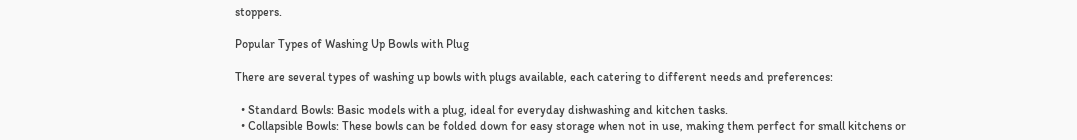stoppers.

Popular Types of Washing Up Bowls with Plug

There are several types of washing up bowls with plugs available, each catering to different needs and preferences:

  • Standard Bowls: Basic models with a plug, ideal for everyday dishwashing and kitchen tasks.
  • Collapsible Bowls: These bowls can be folded down for easy storage when not in use, making them perfect for small kitchens or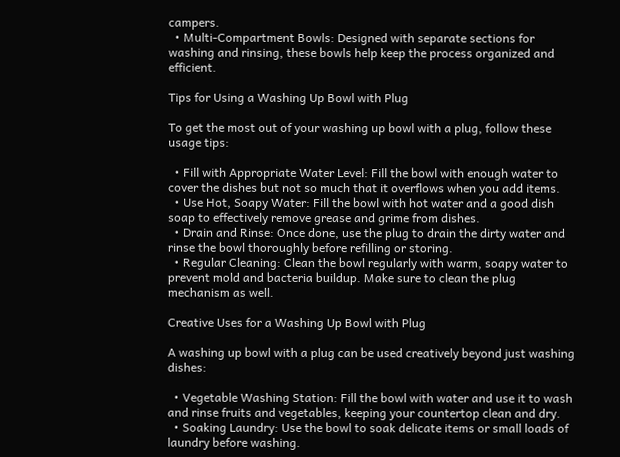campers.
  • Multi-Compartment Bowls: Designed with separate sections for washing and rinsing, these bowls help keep the process organized and efficient.

Tips for Using a Washing Up Bowl with Plug

To get the most out of your washing up bowl with a plug, follow these usage tips:

  • Fill with Appropriate Water Level: Fill the bowl with enough water to cover the dishes but not so much that it overflows when you add items.
  • Use Hot, Soapy Water: Fill the bowl with hot water and a good dish soap to effectively remove grease and grime from dishes.
  • Drain and Rinse: Once done, use the plug to drain the dirty water and rinse the bowl thoroughly before refilling or storing.
  • Regular Cleaning: Clean the bowl regularly with warm, soapy water to prevent mold and bacteria buildup. Make sure to clean the plug mechanism as well.

Creative Uses for a Washing Up Bowl with Plug

A washing up bowl with a plug can be used creatively beyond just washing dishes:

  • Vegetable Washing Station: Fill the bowl with water and use it to wash and rinse fruits and vegetables, keeping your countertop clean and dry.
  • Soaking Laundry: Use the bowl to soak delicate items or small loads of laundry before washing.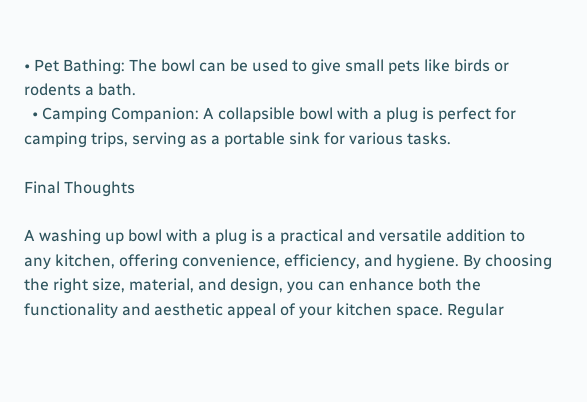• Pet Bathing: The bowl can be used to give small pets like birds or rodents a bath.
  • Camping Companion: A collapsible bowl with a plug is perfect for camping trips, serving as a portable sink for various tasks.

Final Thoughts

A washing up bowl with a plug is a practical and versatile addition to any kitchen, offering convenience, efficiency, and hygiene. By choosing the right size, material, and design, you can enhance both the functionality and aesthetic appeal of your kitchen space. Regular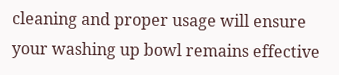cleaning and proper usage will ensure your washing up bowl remains effective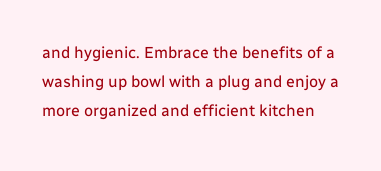and hygienic. Embrace the benefits of a washing up bowl with a plug and enjoy a more organized and efficient kitchen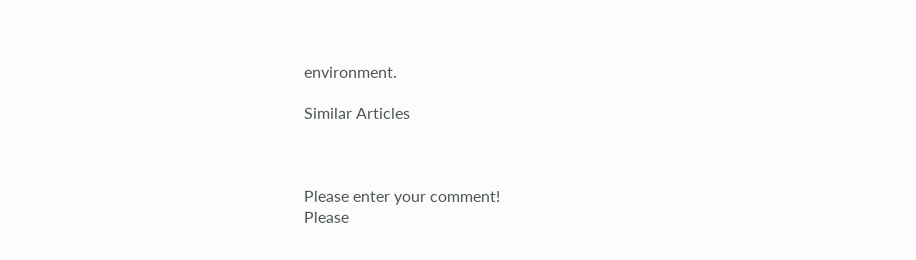environment.

Similar Articles



Please enter your comment!
Please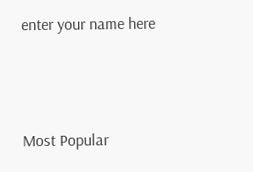enter your name here



Most Popular